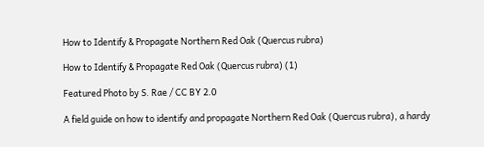How to Identify & Propagate Northern Red Oak (Quercus rubra)

How to Identify & Propagate Red Oak (Quercus rubra) (1)

Featured Photo by S. Rae / CC BY 2.0

A field guide on how to identify and propagate Northern Red Oak (Quercus rubra), a hardy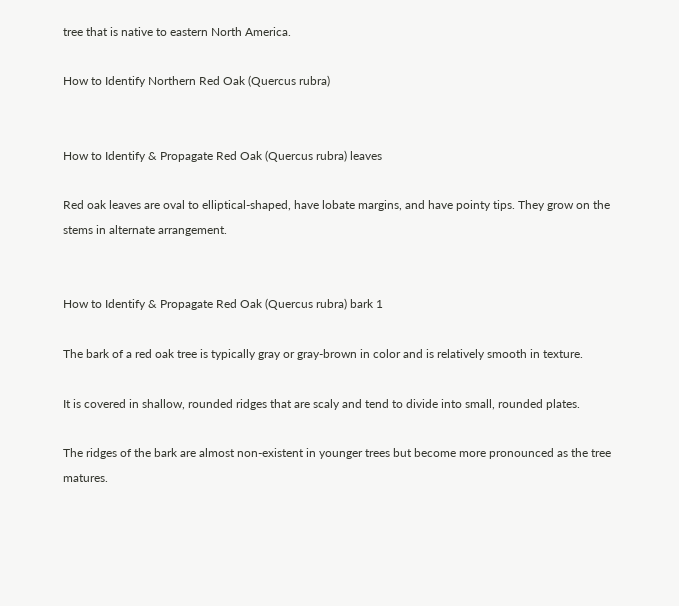tree that is native to eastern North America.

How to Identify Northern Red Oak (Quercus rubra)


How to Identify & Propagate Red Oak (Quercus rubra) leaves

Red oak leaves are oval to elliptical-shaped, have lobate margins, and have pointy tips. They grow on the stems in alternate arrangement.


How to Identify & Propagate Red Oak (Quercus rubra) bark 1

The bark of a red oak tree is typically gray or gray-brown in color and is relatively smooth in texture.

It is covered in shallow, rounded ridges that are scaly and tend to divide into small, rounded plates.

The ridges of the bark are almost non-existent in younger trees but become more pronounced as the tree matures.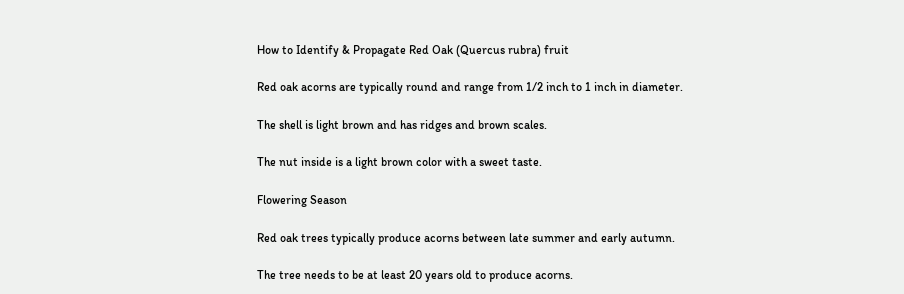How to Identify & Propagate Red Oak (Quercus rubra) fruit

Red oak acorns are typically round and range from 1/2 inch to 1 inch in diameter.

The shell is light brown and has ridges and brown scales.

The nut inside is a light brown color with a sweet taste.

Flowering Season

Red oak trees typically produce acorns between late summer and early autumn.

The tree needs to be at least 20 years old to produce acorns.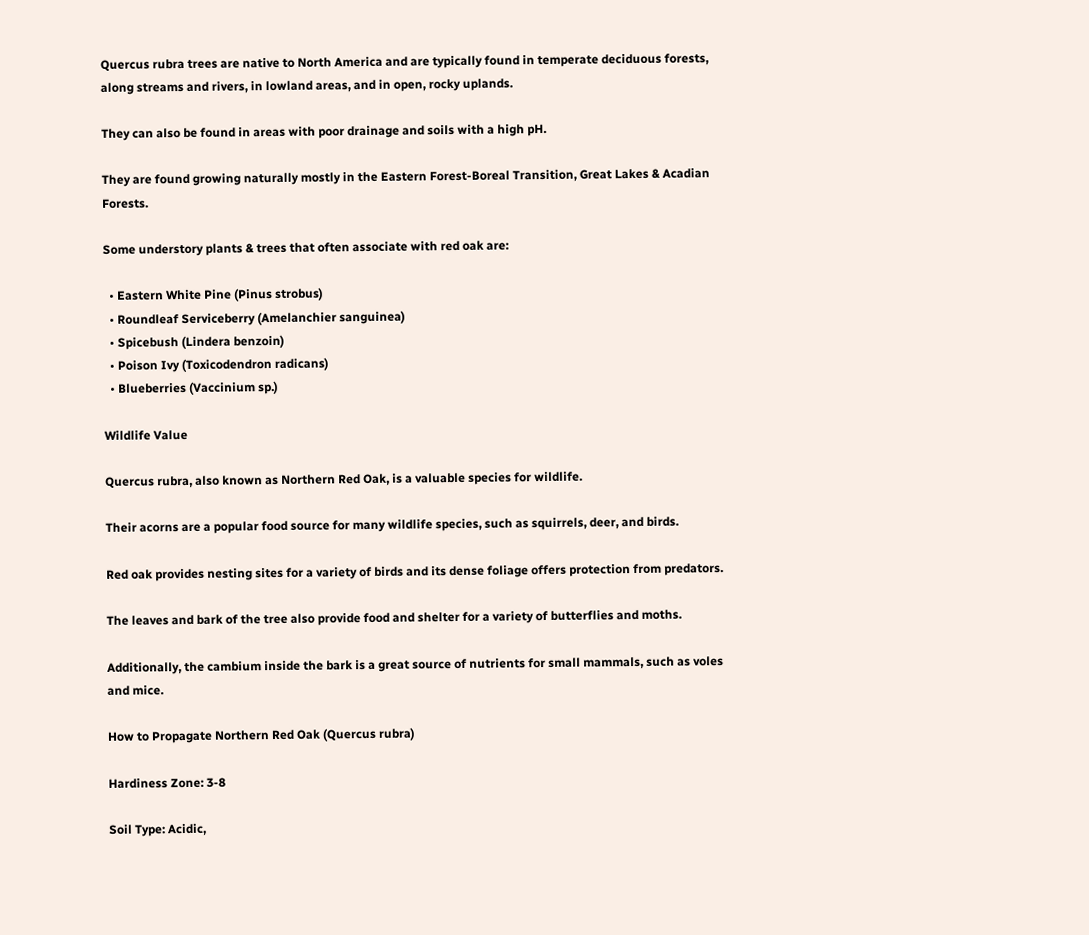Quercus rubra trees are native to North America and are typically found in temperate deciduous forests, along streams and rivers, in lowland areas, and in open, rocky uplands.

They can also be found in areas with poor drainage and soils with a high pH.

They are found growing naturally mostly in the Eastern Forest-Boreal Transition, Great Lakes & Acadian Forests.

Some understory plants & trees that often associate with red oak are:

  • Eastern White Pine (Pinus strobus)
  • Roundleaf Serviceberry (Amelanchier sanguinea)
  • Spicebush (Lindera benzoin)
  • Poison Ivy (Toxicodendron radicans)
  • Blueberries (Vaccinium sp.)

Wildlife Value

Quercus rubra, also known as Northern Red Oak, is a valuable species for wildlife.

Their acorns are a popular food source for many wildlife species, such as squirrels, deer, and birds.

Red oak provides nesting sites for a variety of birds and its dense foliage offers protection from predators.

The leaves and bark of the tree also provide food and shelter for a variety of butterflies and moths.

Additionally, the cambium inside the bark is a great source of nutrients for small mammals, such as voles and mice.

How to Propagate Northern Red Oak (Quercus rubra)

Hardiness Zone: 3-8

Soil Type: Acidic,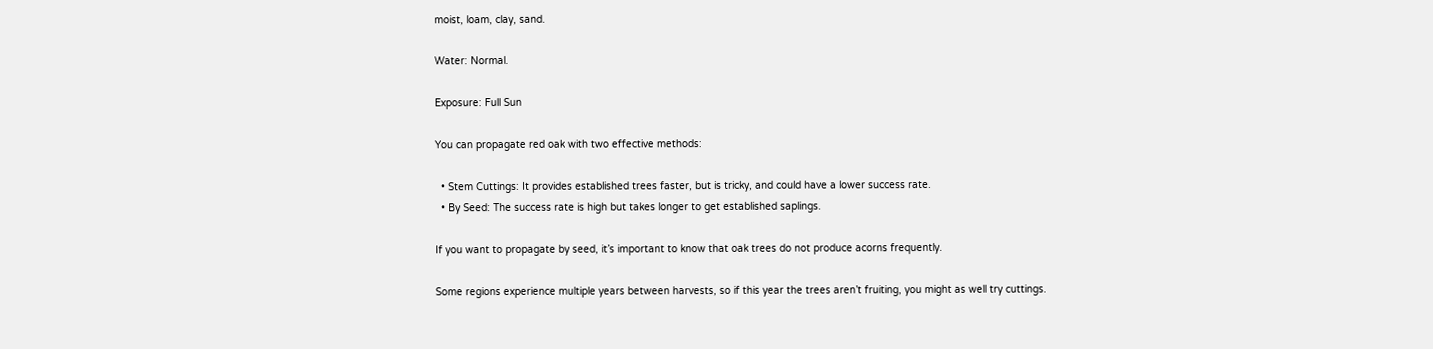moist, loam, clay, sand.

Water: Normal.

Exposure: Full Sun

You can propagate red oak with two effective methods:

  • Stem Cuttings: It provides established trees faster, but is tricky, and could have a lower success rate.
  • By Seed: The success rate is high but takes longer to get established saplings.

If you want to propagate by seed, it’s important to know that oak trees do not produce acorns frequently.

Some regions experience multiple years between harvests, so if this year the trees aren’t fruiting, you might as well try cuttings.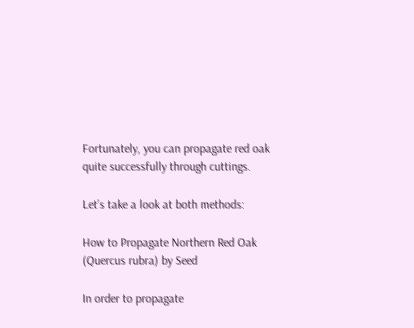Fortunately, you can propagate red oak quite successfully through cuttings.

Let’s take a look at both methods:

How to Propagate Northern Red Oak (Quercus rubra) by Seed

In order to propagate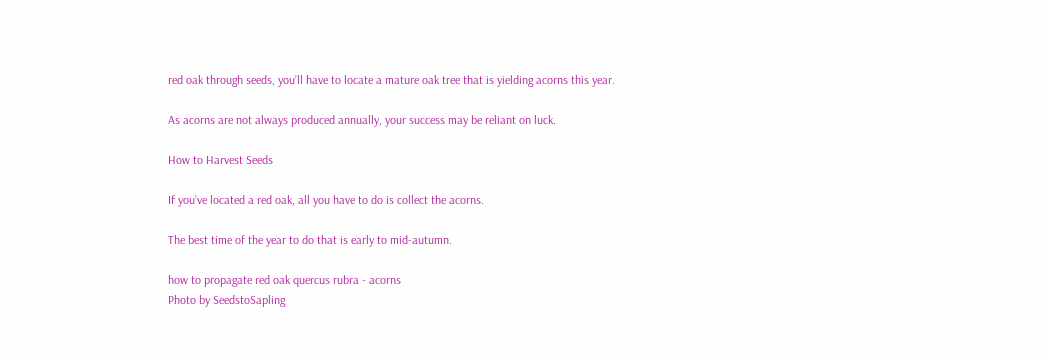red oak through seeds, you’ll have to locate a mature oak tree that is yielding acorns this year.

As acorns are not always produced annually, your success may be reliant on luck.

How to Harvest Seeds

If you’ve located a red oak, all you have to do is collect the acorns.

The best time of the year to do that is early to mid-autumn.

how to propagate red oak quercus rubra - acorns
Photo by SeedstoSapling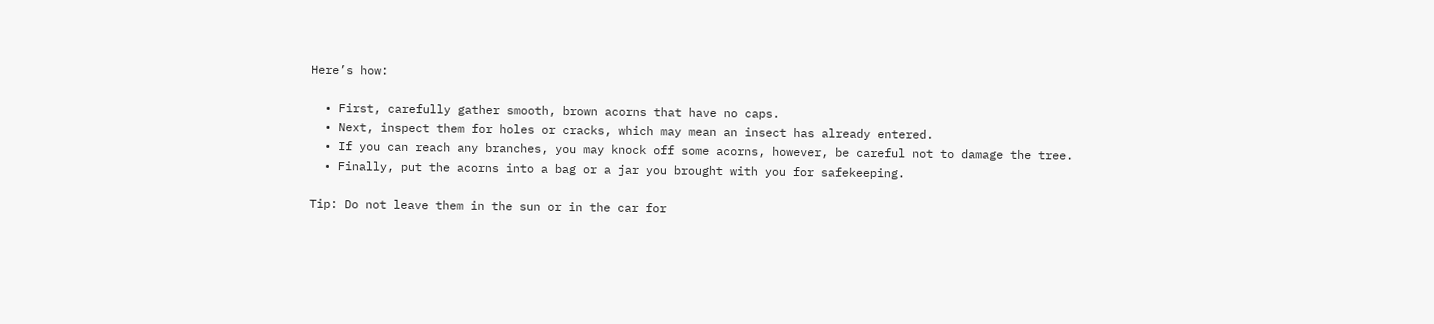Here’s how:

  • First, carefully gather smooth, brown acorns that have no caps.
  • Next, inspect them for holes or cracks, which may mean an insect has already entered.
  • If you can reach any branches, you may knock off some acorns, however, be careful not to damage the tree.
  • Finally, put the acorns into a bag or a jar you brought with you for safekeeping.

Tip: Do not leave them in the sun or in the car for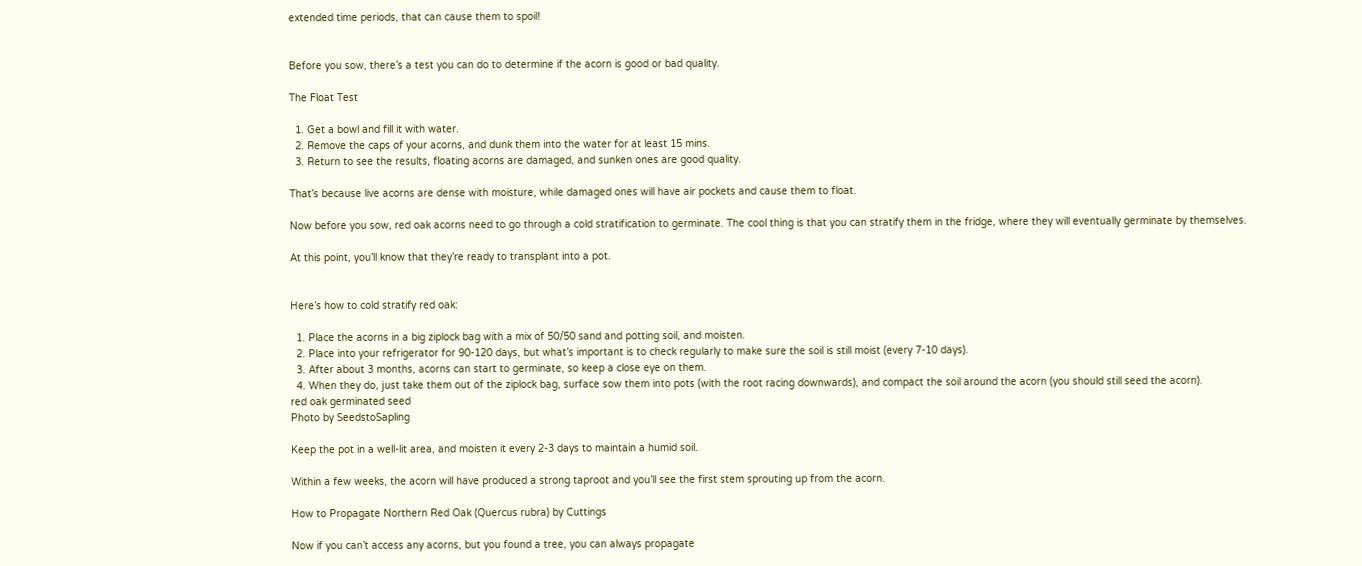extended time periods, that can cause them to spoil!


Before you sow, there’s a test you can do to determine if the acorn is good or bad quality.

The Float Test

  1. Get a bowl and fill it with water.
  2. Remove the caps of your acorns, and dunk them into the water for at least 15 mins.
  3. Return to see the results, floating acorns are damaged, and sunken ones are good quality.

That’s because live acorns are dense with moisture, while damaged ones will have air pockets and cause them to float.

Now before you sow, red oak acorns need to go through a cold stratification to germinate. The cool thing is that you can stratify them in the fridge, where they will eventually germinate by themselves.

At this point, you’ll know that they’re ready to transplant into a pot.


Here’s how to cold stratify red oak:

  1. Place the acorns in a big ziplock bag with a mix of 50/50 sand and potting soil, and moisten.
  2. Place into your refrigerator for 90-120 days, but what’s important is to check regularly to make sure the soil is still moist (every 7-10 days).
  3. After about 3 months, acorns can start to germinate, so keep a close eye on them.
  4. When they do, just take them out of the ziplock bag, surface sow them into pots (with the root racing downwards), and compact the soil around the acorn (you should still seed the acorn).
red oak germinated seed
Photo by SeedstoSapling

Keep the pot in a well-lit area, and moisten it every 2-3 days to maintain a humid soil.

Within a few weeks, the acorn will have produced a strong taproot and you’ll see the first stem sprouting up from the acorn.

How to Propagate Northern Red Oak (Quercus rubra) by Cuttings

Now if you can’t access any acorns, but you found a tree, you can always propagate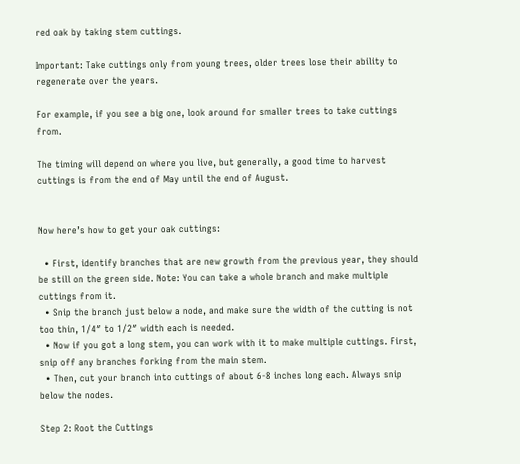red oak by taking stem cuttings.

Important: Take cuttings only from young trees, older trees lose their ability to regenerate over the years.

For example, if you see a big one, look around for smaller trees to take cuttings from.

The timing will depend on where you live, but generally, a good time to harvest cuttings is from the end of May until the end of August.


Now here’s how to get your oak cuttings:

  • First, identify branches that are new growth from the previous year, they should be still on the green side. Note: You can take a whole branch and make multiple cuttings from it.
  • Snip the branch just below a node, and make sure the width of the cutting is not too thin, 1/4″ to 1/2″ width each is needed.
  • Now if you got a long stem, you can work with it to make multiple cuttings. First, snip off any branches forking from the main stem.
  • Then, cut your branch into cuttings of about 6-8 inches long each. Always snip below the nodes.

Step 2: Root the Cuttings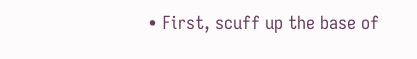• First, scuff up the base of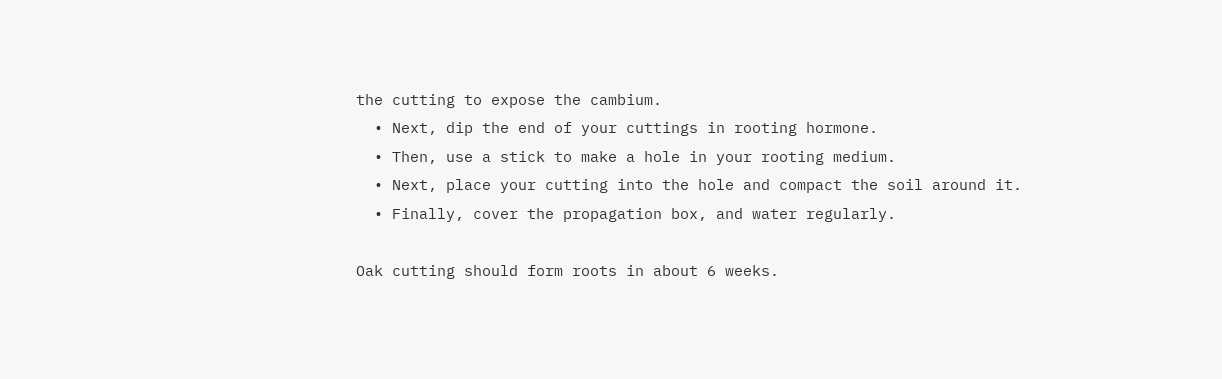the cutting to expose the cambium.
  • Next, dip the end of your cuttings in rooting hormone.
  • Then, use a stick to make a hole in your rooting medium.
  • Next, place your cutting into the hole and compact the soil around it.
  • Finally, cover the propagation box, and water regularly.

Oak cutting should form roots in about 6 weeks.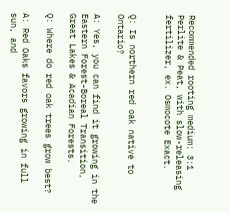Recommended rooting medium: 3:1 Perlite & Peat, with slow-releasing fertilizer, ex. Osmocote Exact.


Q: Is northern red oak native to Ontario?

A: Yes, you can find it growing in the Eastern Forest-Boreal Transition, Great Lakes & Acadian Forests.

Q: Where do red oak trees grow best?

A: Red Oaks favors growing in full sun, and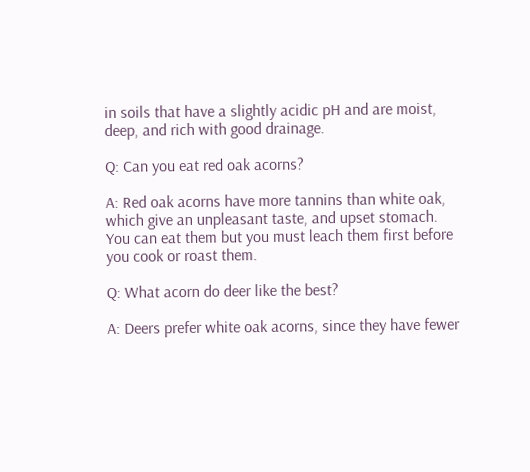in soils that have a slightly acidic pH and are moist, deep, and rich with good drainage.

Q: Can you eat red oak acorns?

A: Red oak acorns have more tannins than white oak, which give an unpleasant taste, and upset stomach. You can eat them but you must leach them first before you cook or roast them.

Q: What acorn do deer like the best?

A: Deers prefer white oak acorns, since they have fewer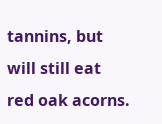tannins, but will still eat red oak acorns.